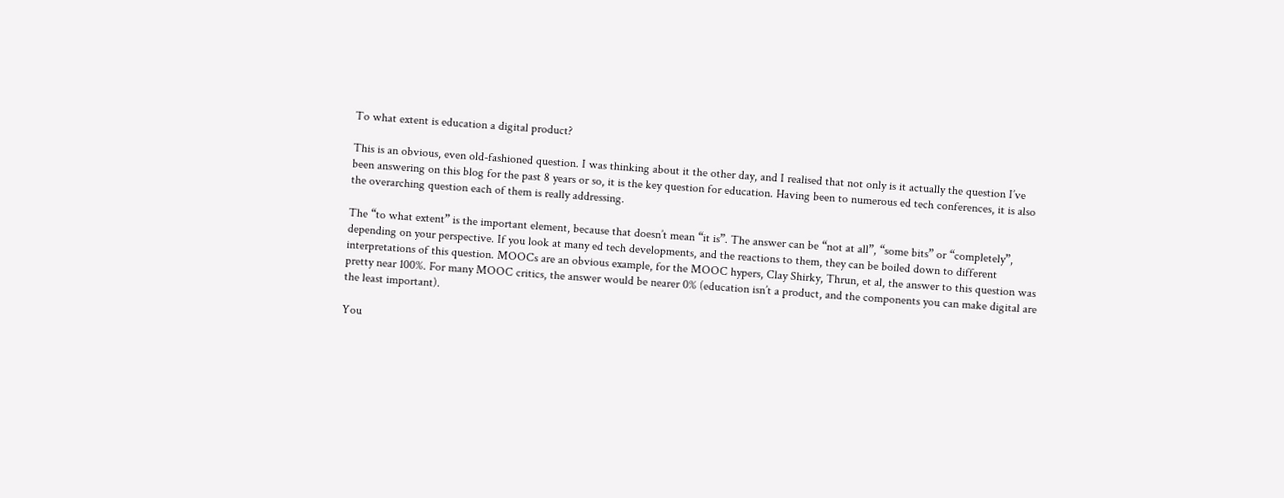To what extent is education a digital product?

This is an obvious, even old-fashioned question. I was thinking about it the other day, and I realised that not only is it actually the question I’ve been answering on this blog for the past 8 years or so, it is the key question for education. Having been to numerous ed tech conferences, it is also the overarching question each of them is really addressing.

The “to what extent” is the important element, because that doesn’t mean “it is”. The answer can be “not at all”, “some bits” or “completely”, depending on your perspective. If you look at many ed tech developments, and the reactions to them, they can be boiled down to different interpretations of this question. MOOCs are an obvious example, for the MOOC hypers, Clay Shirky, Thrun, et al, the answer to this question was pretty near 100%. For many MOOC critics, the answer would be nearer 0% (education isn’t a product, and the components you can make digital are the least important).

You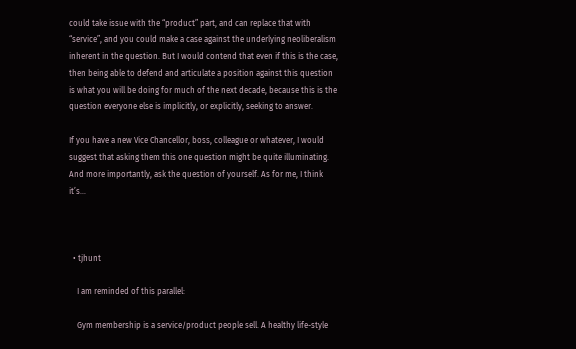could take issue with the “product” part, and can replace that with “service”, and you could make a case against the underlying neoliberalism inherent in the question. But I would contend that even if this is the case, then being able to defend and articulate a position against this question is what you will be doing for much of the next decade, because this is the question everyone else is implicitly, or explicitly, seeking to answer.

If you have a new Vice Chancellor, boss, colleague or whatever, I would suggest that asking them this one question might be quite illuminating. And more importantly, ask the question of yourself. As for me, I think it’s…



  • tjhunt

    I am reminded of this parallel:

    Gym membership is a service/product people sell. A healthy life-style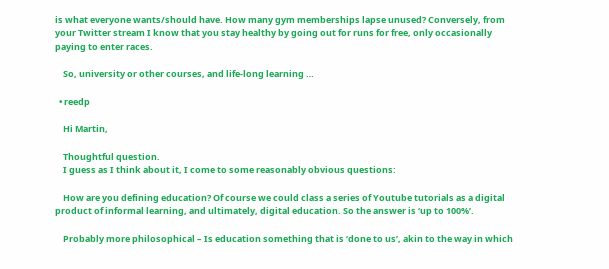is what everyone wants/should have. How many gym memberships lapse unused? Conversely, from your Twitter stream I know that you stay healthy by going out for runs for free, only occasionally paying to enter races.

    So, university or other courses, and life-long learning …

  • reedp

    Hi Martin,

    Thoughtful question.
    I guess as I think about it, I come to some reasonably obvious questions:

    How are you defining education? Of course we could class a series of Youtube tutorials as a digital product of informal learning, and ultimately, digital education. So the answer is ‘up to 100%’.

    Probably more philosophical – Is education something that is ‘done to us’, akin to the way in which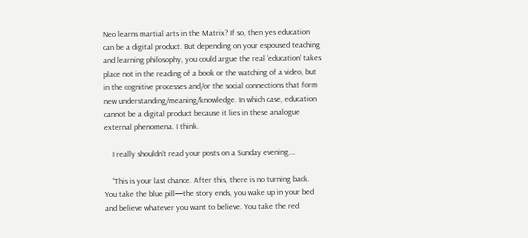Neo learns martial arts in the Matrix? If so, then yes education can be a digital product. But depending on your espoused teaching and learning philosophy, you could argue the real ‘education’ takes place not in the reading of a book or the watching of a video, but in the cognitive processes and/or the social connections that form new understanding/meaning/knowledge. In which case, education cannot be a digital product because it lies in these analogue external phenomena. I think.

    I really shouldn’t read your posts on a Sunday evening….

    “This is your last chance. After this, there is no turning back. You take the blue pill—the story ends, you wake up in your bed and believe whatever you want to believe. You take the red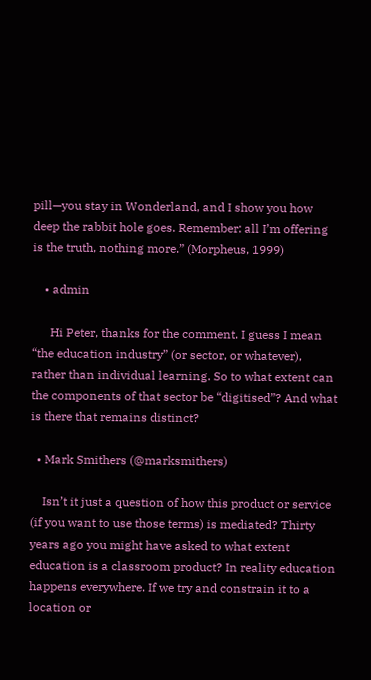pill—you stay in Wonderland, and I show you how deep the rabbit hole goes. Remember: all I’m offering is the truth, nothing more.” (Morpheus, 1999)

    • admin

      Hi Peter, thanks for the comment. I guess I mean “the education industry” (or sector, or whatever), rather than individual learning. So to what extent can the components of that sector be “digitised”? And what is there that remains distinct?

  • Mark Smithers (@marksmithers)

    Isn’t it just a question of how this product or service (if you want to use those terms) is mediated? Thirty years ago you might have asked to what extent education is a classroom product? In reality education happens everywhere. If we try and constrain it to a location or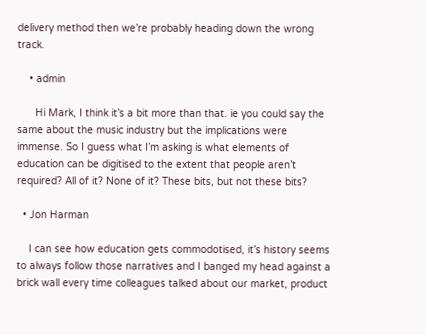delivery method then we’re probably heading down the wrong track.

    • admin

      Hi Mark, I think it’s a bit more than that. ie you could say the same about the music industry but the implications were immense. So I guess what I’m asking is what elements of education can be digitised to the extent that people aren’t required? All of it? None of it? These bits, but not these bits?

  • Jon Harman

    I can see how education gets commodotised, it’s history seems to always follow those narratives and I banged my head against a brick wall every time colleagues talked about our market, product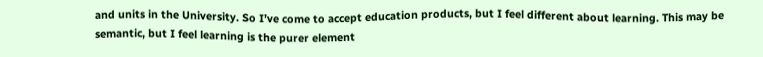and units in the University. So I’ve come to accept education products, but I feel different about learning. This may be semantic, but I feel learning is the purer element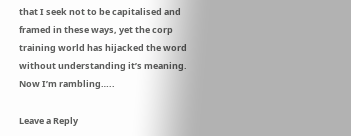that I seek not to be capitalised and framed in these ways, yet the corp training world has hijacked the word without understanding it’s meaning. Now I’m rambling…..

Leave a Reply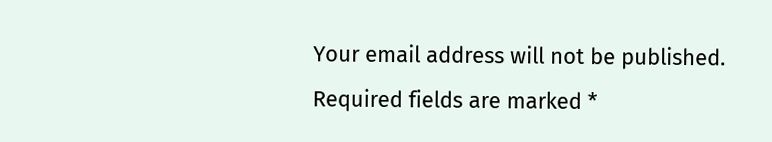Your email address will not be published. Required fields are marked *